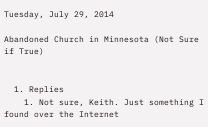Tuesday, July 29, 2014

Abandoned Church in Minnesota (Not Sure if True)


  1. Replies
    1. Not sure, Keith. Just something I found over the Internet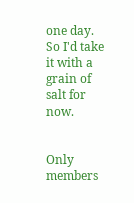one day. So I'd take it with a grain of salt for now.


Only members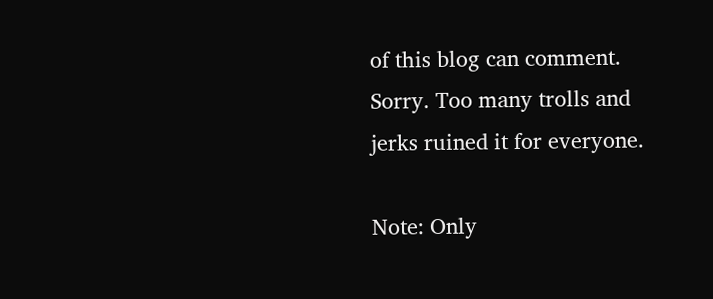of this blog can comment. Sorry. Too many trolls and jerks ruined it for everyone.

Note: Only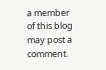a member of this blog may post a comment.